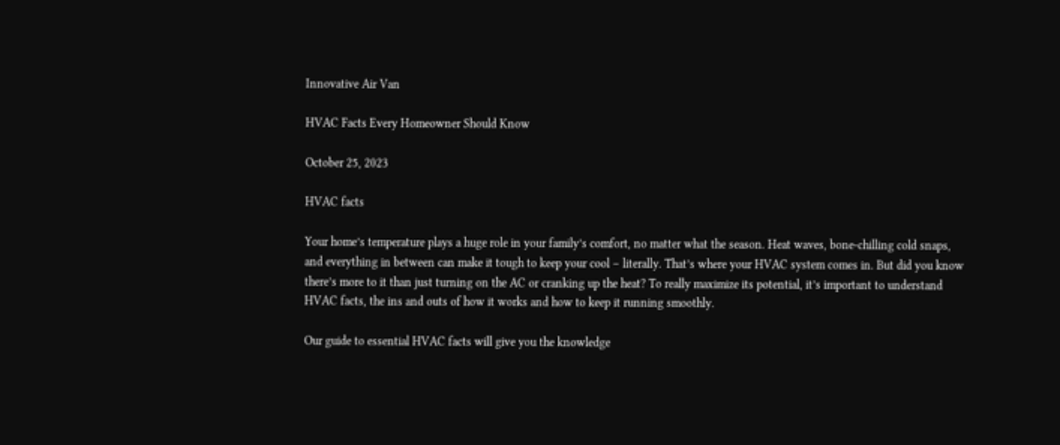Innovative Air Van

HVAC Facts Every Homeowner Should Know

October 25, 2023

HVAC facts

Your home’s temperature plays a huge role in your family’s comfort, no matter what the season. Heat waves, bone-chilling cold snaps, and everything in between can make it tough to keep your cool – literally. That’s where your HVAC system comes in. But did you know there’s more to it than just turning on the AC or cranking up the heat? To really maximize its potential, it’s important to understand HVAC facts, the ins and outs of how it works and how to keep it running smoothly.

Our guide to essential HVAC facts will give you the knowledge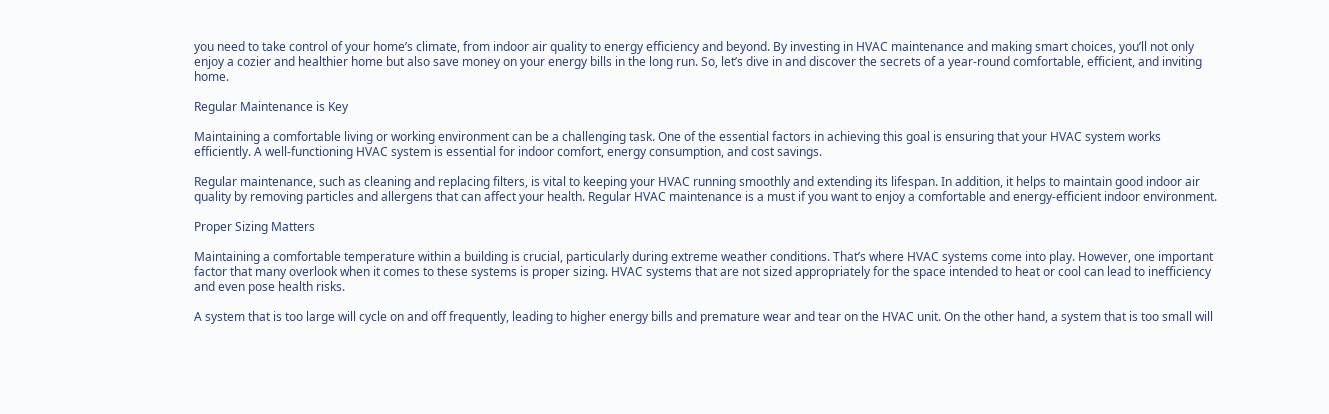you need to take control of your home’s climate, from indoor air quality to energy efficiency and beyond. By investing in HVAC maintenance and making smart choices, you’ll not only enjoy a cozier and healthier home but also save money on your energy bills in the long run. So, let’s dive in and discover the secrets of a year-round comfortable, efficient, and inviting home.

Regular Maintenance is Key

Maintaining a comfortable living or working environment can be a challenging task. One of the essential factors in achieving this goal is ensuring that your HVAC system works efficiently. A well-functioning HVAC system is essential for indoor comfort, energy consumption, and cost savings.

Regular maintenance, such as cleaning and replacing filters, is vital to keeping your HVAC running smoothly and extending its lifespan. In addition, it helps to maintain good indoor air quality by removing particles and allergens that can affect your health. Regular HVAC maintenance is a must if you want to enjoy a comfortable and energy-efficient indoor environment.

Proper Sizing Matters

Maintaining a comfortable temperature within a building is crucial, particularly during extreme weather conditions. That’s where HVAC systems come into play. However, one important factor that many overlook when it comes to these systems is proper sizing. HVAC systems that are not sized appropriately for the space intended to heat or cool can lead to inefficiency and even pose health risks.

A system that is too large will cycle on and off frequently, leading to higher energy bills and premature wear and tear on the HVAC unit. On the other hand, a system that is too small will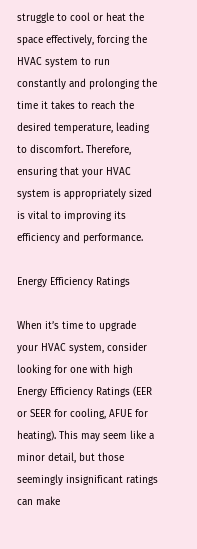struggle to cool or heat the space effectively, forcing the HVAC system to run constantly and prolonging the time it takes to reach the desired temperature, leading to discomfort. Therefore, ensuring that your HVAC system is appropriately sized is vital to improving its efficiency and performance.

Energy Efficiency Ratings

When it’s time to upgrade your HVAC system, consider looking for one with high Energy Efficiency Ratings (EER or SEER for cooling, AFUE for heating). This may seem like a minor detail, but those seemingly insignificant ratings can make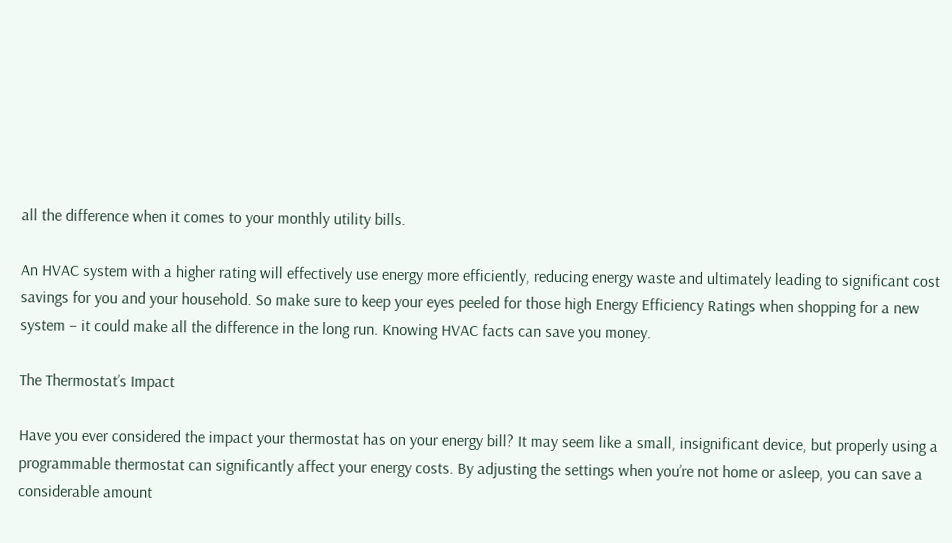all the difference when it comes to your monthly utility bills.

An HVAC system with a higher rating will effectively use energy more efficiently, reducing energy waste and ultimately leading to significant cost savings for you and your household. So make sure to keep your eyes peeled for those high Energy Efficiency Ratings when shopping for a new system – it could make all the difference in the long run. Knowing HVAC facts can save you money.

The Thermostat’s Impact

Have you ever considered the impact your thermostat has on your energy bill? It may seem like a small, insignificant device, but properly using a programmable thermostat can significantly affect your energy costs. By adjusting the settings when you’re not home or asleep, you can save a considerable amount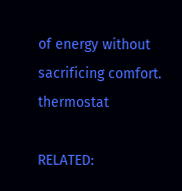of energy without sacrificing comfort. thermostat

RELATED: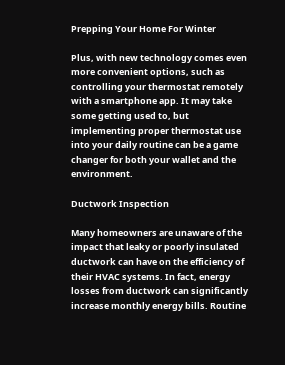Prepping Your Home For Winter

Plus, with new technology comes even more convenient options, such as controlling your thermostat remotely with a smartphone app. It may take some getting used to, but implementing proper thermostat use into your daily routine can be a game changer for both your wallet and the environment.

Ductwork Inspection

Many homeowners are unaware of the impact that leaky or poorly insulated ductwork can have on the efficiency of their HVAC systems. In fact, energy losses from ductwork can significantly increase monthly energy bills. Routine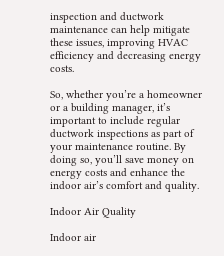inspection and ductwork maintenance can help mitigate these issues, improving HVAC efficiency and decreasing energy costs.

So, whether you’re a homeowner or a building manager, it’s important to include regular ductwork inspections as part of your maintenance routine. By doing so, you’ll save money on energy costs and enhance the indoor air’s comfort and quality.

Indoor Air Quality

Indoor air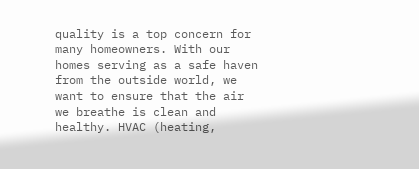quality is a top concern for many homeowners. With our homes serving as a safe haven from the outside world, we want to ensure that the air we breathe is clean and healthy. HVAC (heating,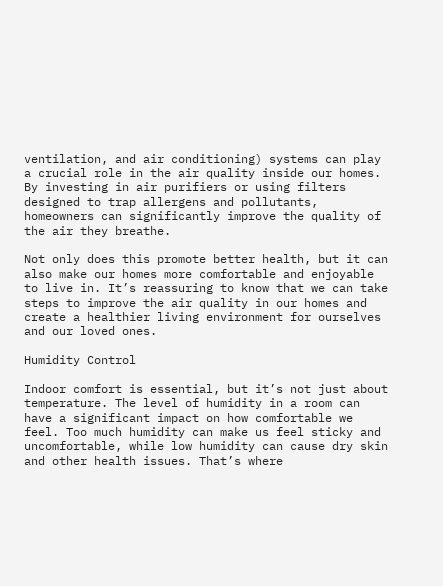ventilation, and air conditioning) systems can play a crucial role in the air quality inside our homes. By investing in air purifiers or using filters designed to trap allergens and pollutants, homeowners can significantly improve the quality of the air they breathe.

Not only does this promote better health, but it can also make our homes more comfortable and enjoyable to live in. It’s reassuring to know that we can take steps to improve the air quality in our homes and create a healthier living environment for ourselves and our loved ones.

Humidity Control

Indoor comfort is essential, but it’s not just about temperature. The level of humidity in a room can have a significant impact on how comfortable we feel. Too much humidity can make us feel sticky and uncomfortable, while low humidity can cause dry skin and other health issues. That’s where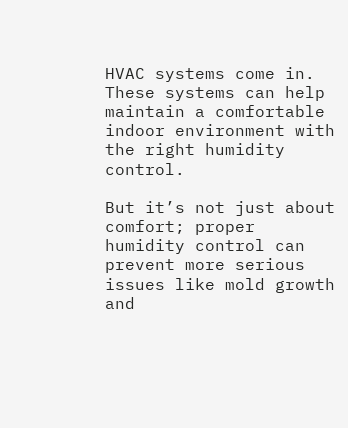HVAC systems come in. These systems can help maintain a comfortable indoor environment with the right humidity control.

But it’s not just about comfort; proper humidity control can prevent more serious issues like mold growth and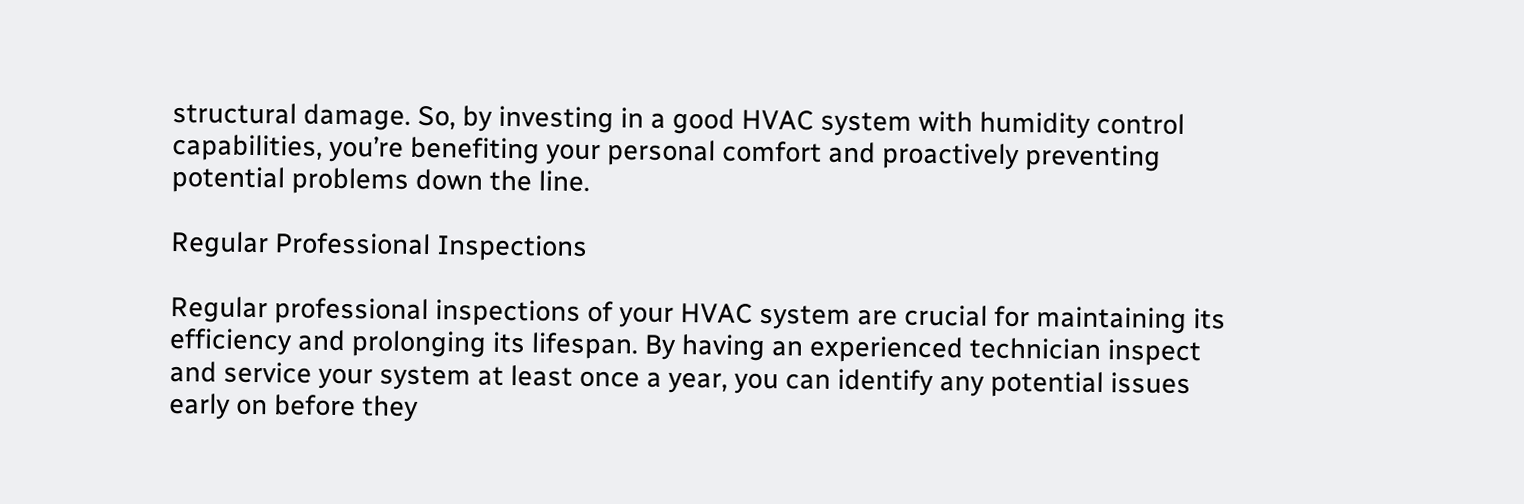structural damage. So, by investing in a good HVAC system with humidity control capabilities, you’re benefiting your personal comfort and proactively preventing potential problems down the line.

Regular Professional Inspections

Regular professional inspections of your HVAC system are crucial for maintaining its efficiency and prolonging its lifespan. By having an experienced technician inspect and service your system at least once a year, you can identify any potential issues early on before they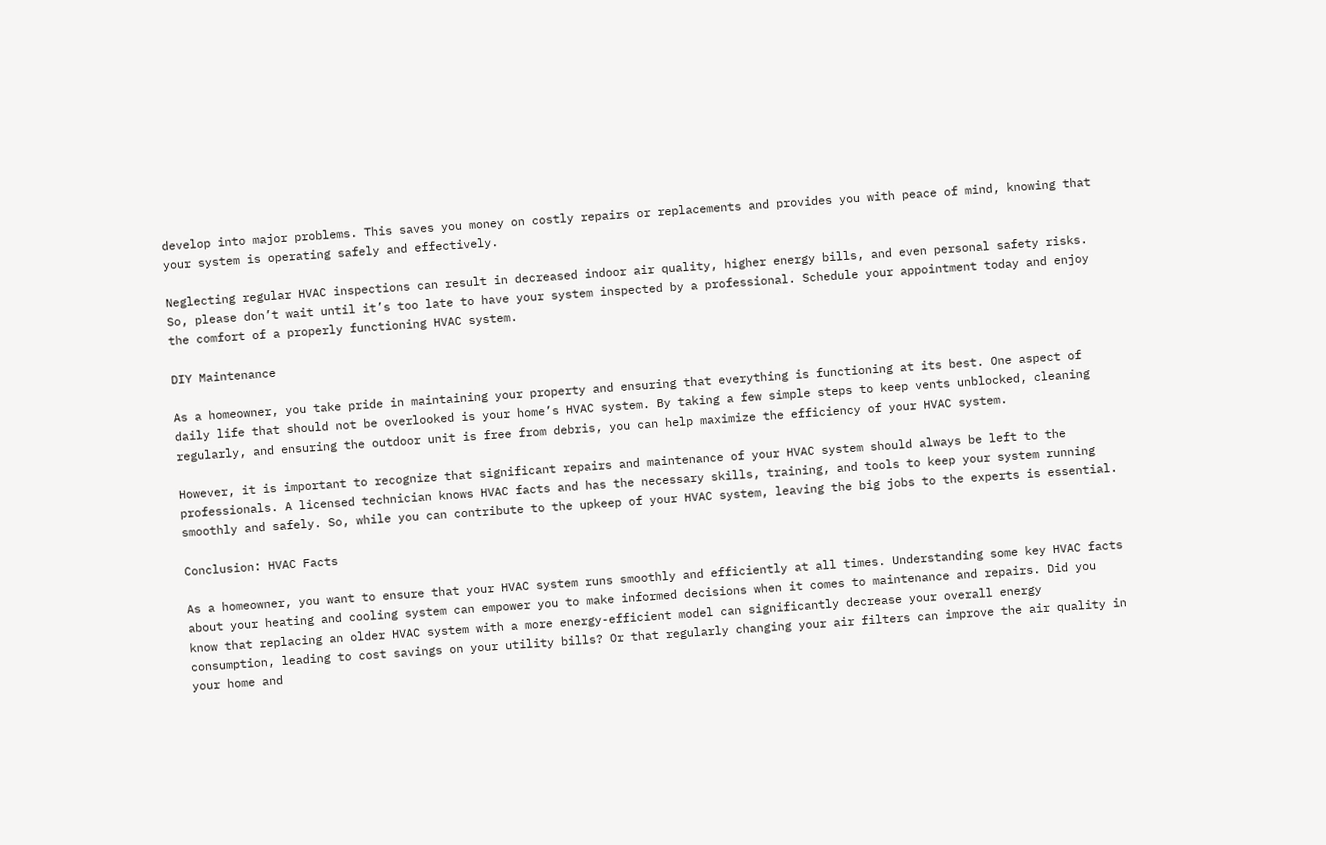develop into major problems. This saves you money on costly repairs or replacements and provides you with peace of mind, knowing that your system is operating safely and effectively.

Neglecting regular HVAC inspections can result in decreased indoor air quality, higher energy bills, and even personal safety risks. So, please don’t wait until it’s too late to have your system inspected by a professional. Schedule your appointment today and enjoy the comfort of a properly functioning HVAC system.

DIY Maintenance

As a homeowner, you take pride in maintaining your property and ensuring that everything is functioning at its best. One aspect of daily life that should not be overlooked is your home’s HVAC system. By taking a few simple steps to keep vents unblocked, cleaning regularly, and ensuring the outdoor unit is free from debris, you can help maximize the efficiency of your HVAC system.

However, it is important to recognize that significant repairs and maintenance of your HVAC system should always be left to the professionals. A licensed technician knows HVAC facts and has the necessary skills, training, and tools to keep your system running smoothly and safely. So, while you can contribute to the upkeep of your HVAC system, leaving the big jobs to the experts is essential.

Conclusion: HVAC Facts

As a homeowner, you want to ensure that your HVAC system runs smoothly and efficiently at all times. Understanding some key HVAC facts about your heating and cooling system can empower you to make informed decisions when it comes to maintenance and repairs. Did you know that replacing an older HVAC system with a more energy-efficient model can significantly decrease your overall energy consumption, leading to cost savings on your utility bills? Or that regularly changing your air filters can improve the air quality in your home and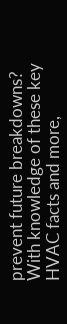prevent future breakdowns? With knowledge of these key HVAC facts and more,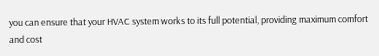you can ensure that your HVAC system works to its full potential, providing maximum comfort and cost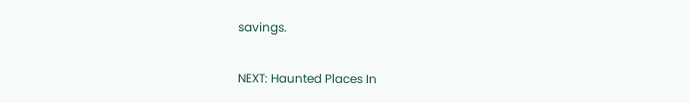savings.

NEXT: Haunted Places In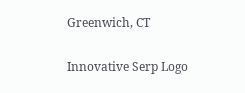Greenwich, CT

Innovative Serp Logo